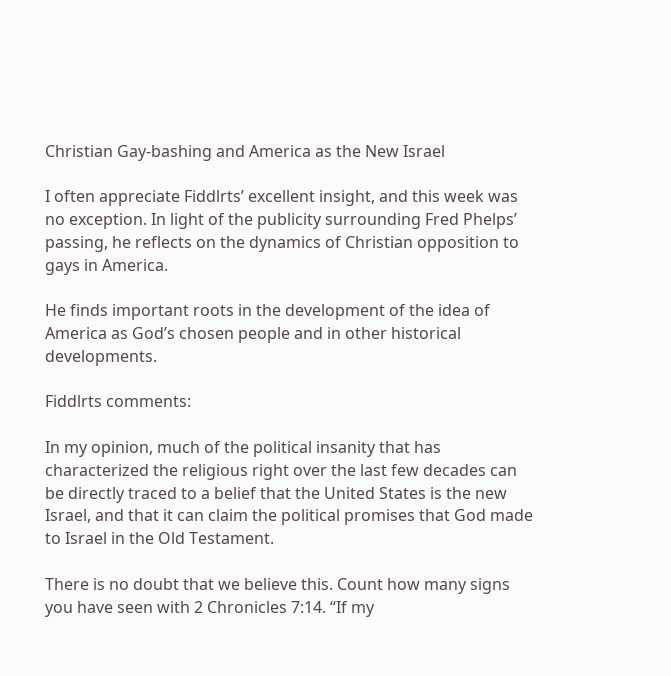Christian Gay-bashing and America as the New Israel

I often appreciate Fiddlrts’ excellent insight, and this week was no exception. In light of the publicity surrounding Fred Phelps’ passing, he reflects on the dynamics of Christian opposition to gays in America.

He finds important roots in the development of the idea of America as God’s chosen people and in other historical developments.

Fiddlrts comments:

In my opinion, much of the political insanity that has characterized the religious right over the last few decades can be directly traced to a belief that the United States is the new Israel, and that it can claim the political promises that God made to Israel in the Old Testament.

There is no doubt that we believe this. Count how many signs you have seen with 2 Chronicles 7:14. “If my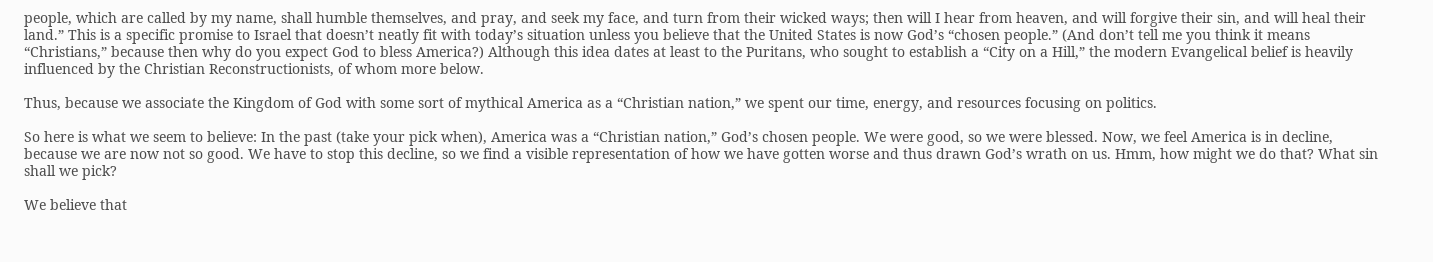people, which are called by my name, shall humble themselves, and pray, and seek my face, and turn from their wicked ways; then will I hear from heaven, and will forgive their sin, and will heal their land.” This is a specific promise to Israel that doesn’t neatly fit with today’s situation unless you believe that the United States is now God’s “chosen people.” (And don’t tell me you think it means “Christians,” because then why do you expect God to bless America?) Although this idea dates at least to the Puritans, who sought to establish a “City on a Hill,” the modern Evangelical belief is heavily influenced by the Christian Reconstructionists, of whom more below.

Thus, because we associate the Kingdom of God with some sort of mythical America as a “Christian nation,” we spent our time, energy, and resources focusing on politics.

So here is what we seem to believe: In the past (take your pick when), America was a “Christian nation,” God’s chosen people. We were good, so we were blessed. Now, we feel America is in decline, because we are now not so good. We have to stop this decline, so we find a visible representation of how we have gotten worse and thus drawn God’s wrath on us. Hmm, how might we do that? What sin shall we pick?

We believe that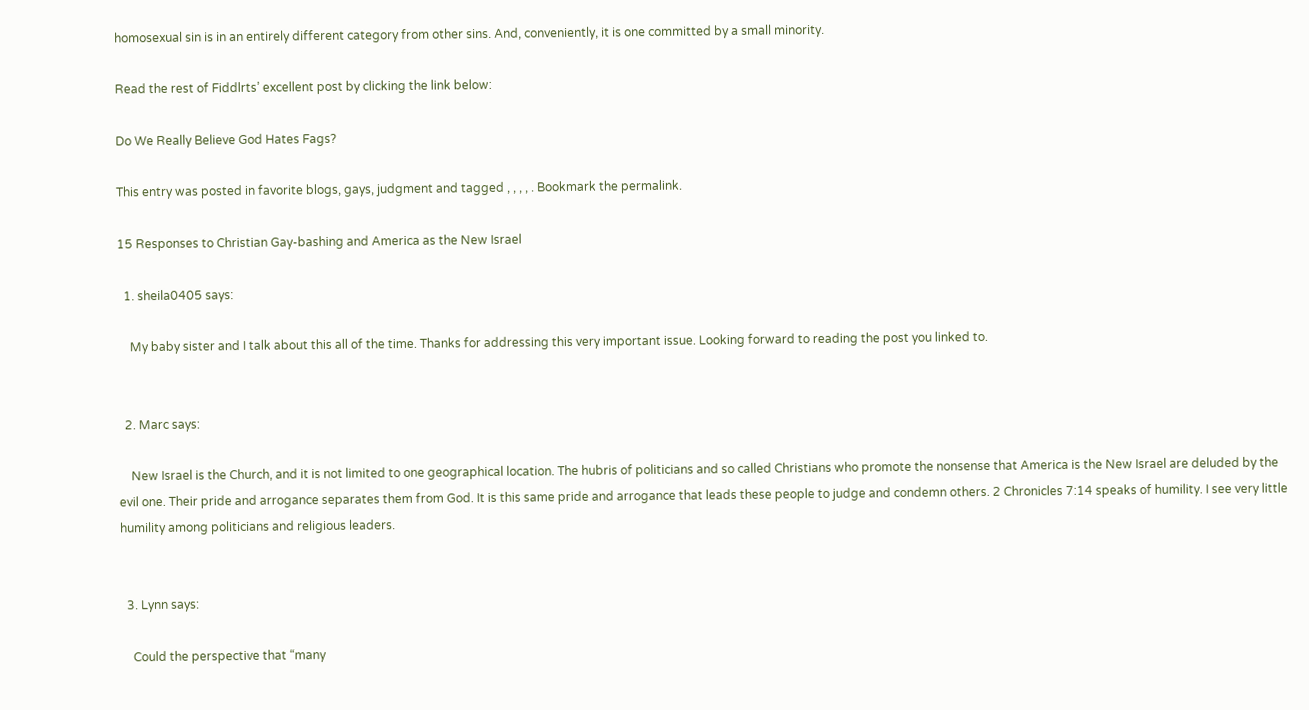homosexual sin is in an entirely different category from other sins. And, conveniently, it is one committed by a small minority.

Read the rest of Fiddlrts’ excellent post by clicking the link below:

Do We Really Believe God Hates Fags?

This entry was posted in favorite blogs, gays, judgment and tagged , , , , . Bookmark the permalink.

15 Responses to Christian Gay-bashing and America as the New Israel

  1. sheila0405 says:

    My baby sister and I talk about this all of the time. Thanks for addressing this very important issue. Looking forward to reading the post you linked to.


  2. Marc says:

    New Israel is the Church, and it is not limited to one geographical location. The hubris of politicians and so called Christians who promote the nonsense that America is the New Israel are deluded by the evil one. Their pride and arrogance separates them from God. It is this same pride and arrogance that leads these people to judge and condemn others. 2 Chronicles 7:14 speaks of humility. I see very little humility among politicians and religious leaders.


  3. Lynn says:

    Could the perspective that “many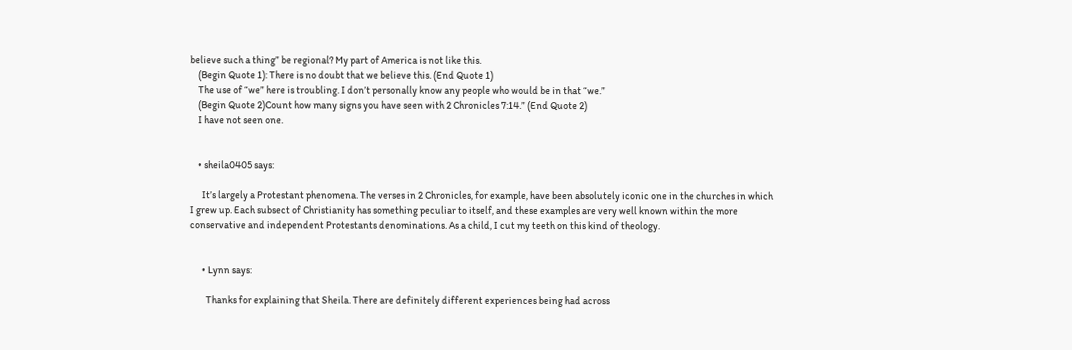believe such a thing” be regional? My part of America is not like this.
    (Begin Quote 1): There is no doubt that we believe this. (End Quote 1)
    The use of “we” here is troubling. I don’t personally know any people who would be in that “we.”
    (Begin Quote 2)Count how many signs you have seen with 2 Chronicles 7:14.” (End Quote 2)
    I have not seen one.


    • sheila0405 says:

      It’s largely a Protestant phenomena. The verses in 2 Chronicles, for example, have been absolutely iconic one in the churches in which I grew up. Each subsect of Christianity has something peculiar to itself, and these examples are very well known within the more conservative and independent Protestants denominations. As a child, I cut my teeth on this kind of theology.


      • Lynn says:

        Thanks for explaining that Sheila. There are definitely different experiences being had across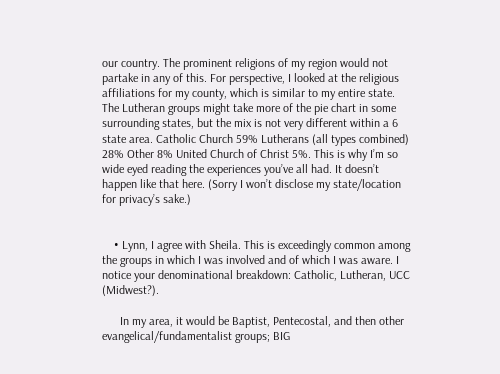our country. The prominent religions of my region would not partake in any of this. For perspective, I looked at the religious affiliations for my county, which is similar to my entire state. The Lutheran groups might take more of the pie chart in some surrounding states, but the mix is not very different within a 6 state area. Catholic Church 59% Lutherans (all types combined) 28% Other 8% United Church of Christ 5%. This is why I’m so wide eyed reading the experiences you’ve all had. It doesn’t happen like that here. (Sorry I won’t disclose my state/location for privacy’s sake.)


    • Lynn, I agree with Sheila. This is exceedingly common among the groups in which I was involved and of which I was aware. I notice your denominational breakdown: Catholic, Lutheran, UCC (Midwest?).

      In my area, it would be Baptist, Pentecostal, and then other evangelical/fundamentalist groups; BIG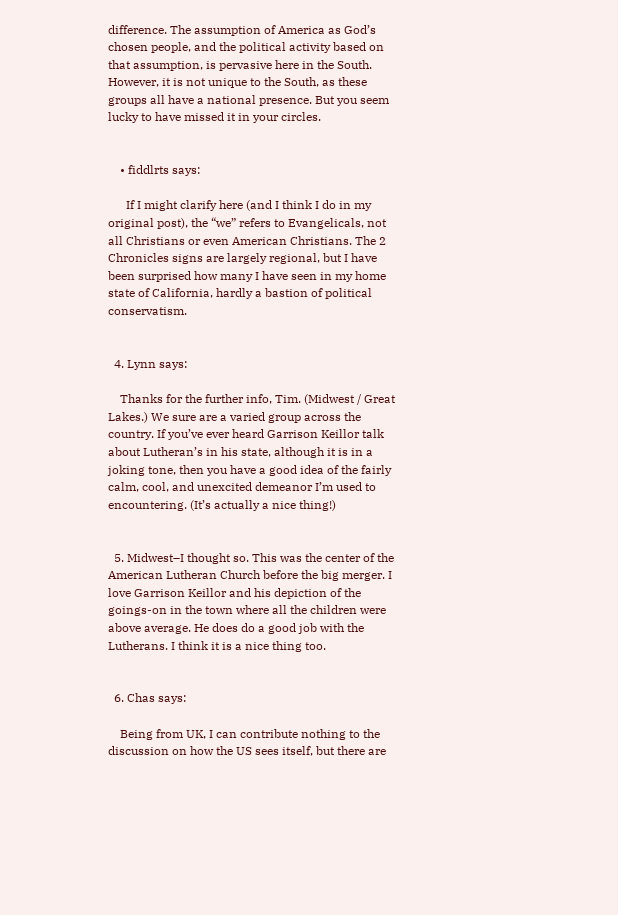difference. The assumption of America as God’s chosen people, and the political activity based on that assumption, is pervasive here in the South. However, it is not unique to the South, as these groups all have a national presence. But you seem lucky to have missed it in your circles.


    • fiddlrts says:

      If I might clarify here (and I think I do in my original post), the “we” refers to Evangelicals, not all Christians or even American Christians. The 2 Chronicles signs are largely regional, but I have been surprised how many I have seen in my home state of California, hardly a bastion of political conservatism.


  4. Lynn says:

    Thanks for the further info, Tim. (Midwest / Great Lakes.) We sure are a varied group across the country. If you’ve ever heard Garrison Keillor talk about Lutheran’s in his state, although it is in a joking tone, then you have a good idea of the fairly calm, cool, and unexcited demeanor I’m used to encountering. (It’s actually a nice thing!)


  5. Midwest–I thought so. This was the center of the American Lutheran Church before the big merger. I love Garrison Keillor and his depiction of the goings-on in the town where all the children were above average. He does do a good job with the Lutherans. I think it is a nice thing too.


  6. Chas says:

    Being from UK, I can contribute nothing to the discussion on how the US sees itself, but there are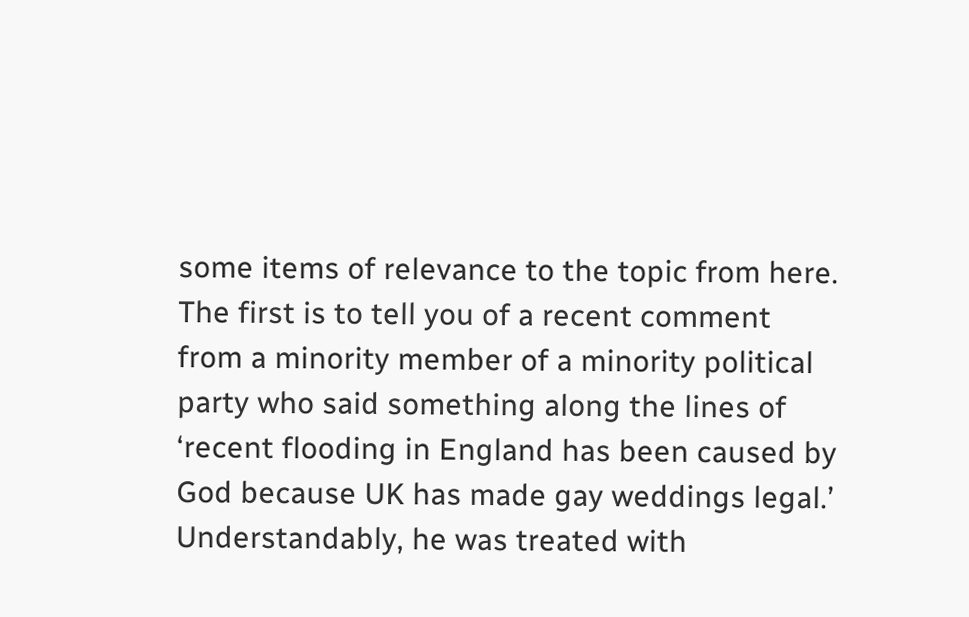some items of relevance to the topic from here. The first is to tell you of a recent comment from a minority member of a minority political party who said something along the lines of ‘recent flooding in England has been caused by God because UK has made gay weddings legal.’ Understandably, he was treated with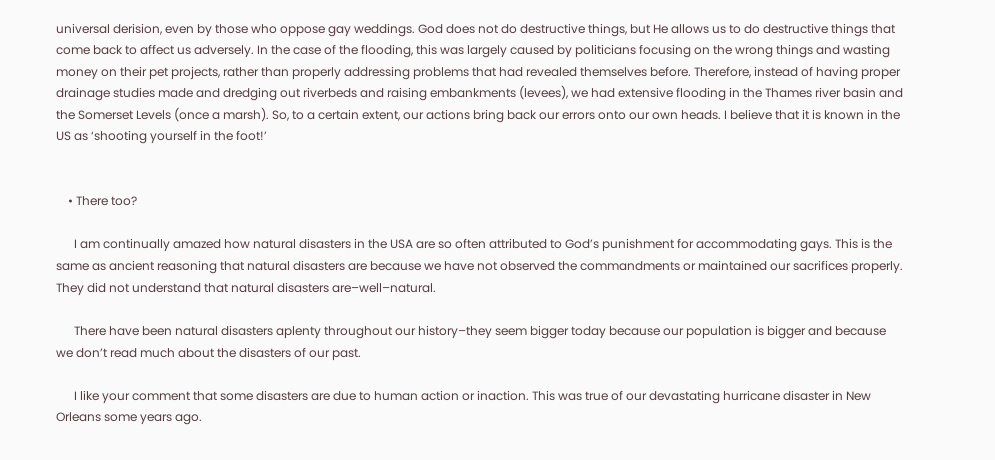universal derision, even by those who oppose gay weddings. God does not do destructive things, but He allows us to do destructive things that come back to affect us adversely. In the case of the flooding, this was largely caused by politicians focusing on the wrong things and wasting money on their pet projects, rather than properly addressing problems that had revealed themselves before. Therefore, instead of having proper drainage studies made and dredging out riverbeds and raising embankments (levees), we had extensive flooding in the Thames river basin and the Somerset Levels (once a marsh). So, to a certain extent, our actions bring back our errors onto our own heads. I believe that it is known in the US as ‘shooting yourself in the foot!’


    • There too?

      I am continually amazed how natural disasters in the USA are so often attributed to God’s punishment for accommodating gays. This is the same as ancient reasoning that natural disasters are because we have not observed the commandments or maintained our sacrifices properly. They did not understand that natural disasters are–well–natural.

      There have been natural disasters aplenty throughout our history–they seem bigger today because our population is bigger and because we don’t read much about the disasters of our past.

      I like your comment that some disasters are due to human action or inaction. This was true of our devastating hurricane disaster in New Orleans some years ago.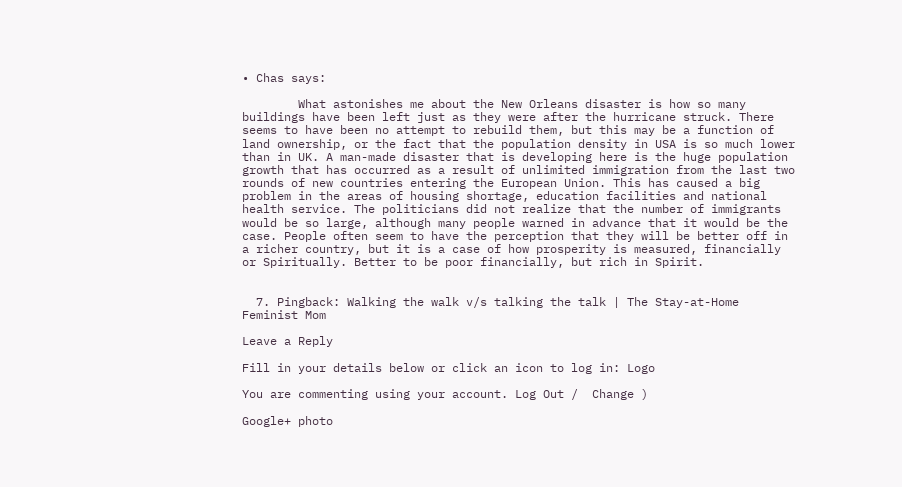• Chas says:

        What astonishes me about the New Orleans disaster is how so many buildings have been left just as they were after the hurricane struck. There seems to have been no attempt to rebuild them, but this may be a function of land ownership, or the fact that the population density in USA is so much lower than in UK. A man-made disaster that is developing here is the huge population growth that has occurred as a result of unlimited immigration from the last two rounds of new countries entering the European Union. This has caused a big problem in the areas of housing shortage, education facilities and national health service. The politicians did not realize that the number of immigrants would be so large, although many people warned in advance that it would be the case. People often seem to have the perception that they will be better off in a richer country, but it is a case of how prosperity is measured, financially or Spiritually. Better to be poor financially, but rich in Spirit.


  7. Pingback: Walking the walk v/s talking the talk | The Stay-at-Home Feminist Mom

Leave a Reply

Fill in your details below or click an icon to log in: Logo

You are commenting using your account. Log Out /  Change )

Google+ photo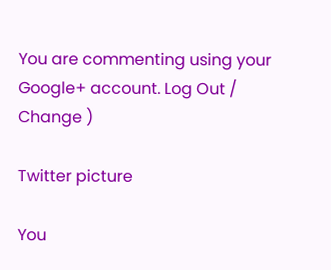You are commenting using your Google+ account. Log Out /  Change )

Twitter picture

You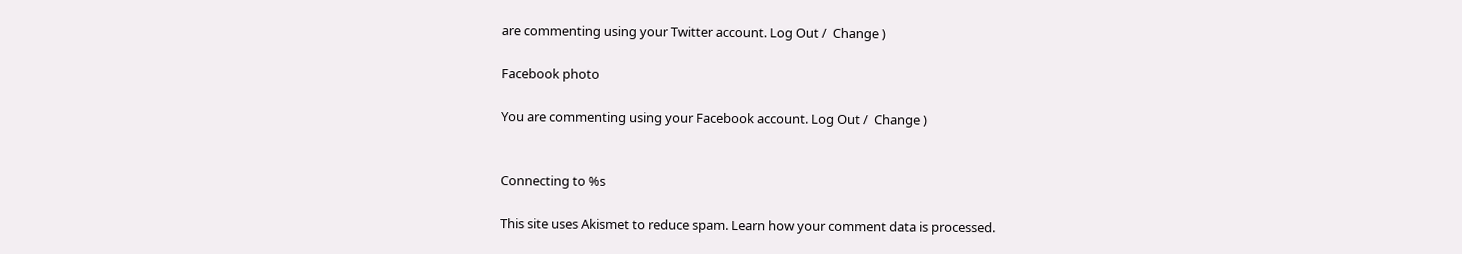are commenting using your Twitter account. Log Out /  Change )

Facebook photo

You are commenting using your Facebook account. Log Out /  Change )


Connecting to %s

This site uses Akismet to reduce spam. Learn how your comment data is processed.